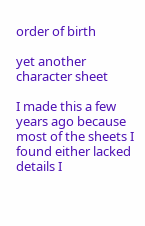order of birth

yet another character sheet

I made this a few years ago because most of the sheets I found either lacked details I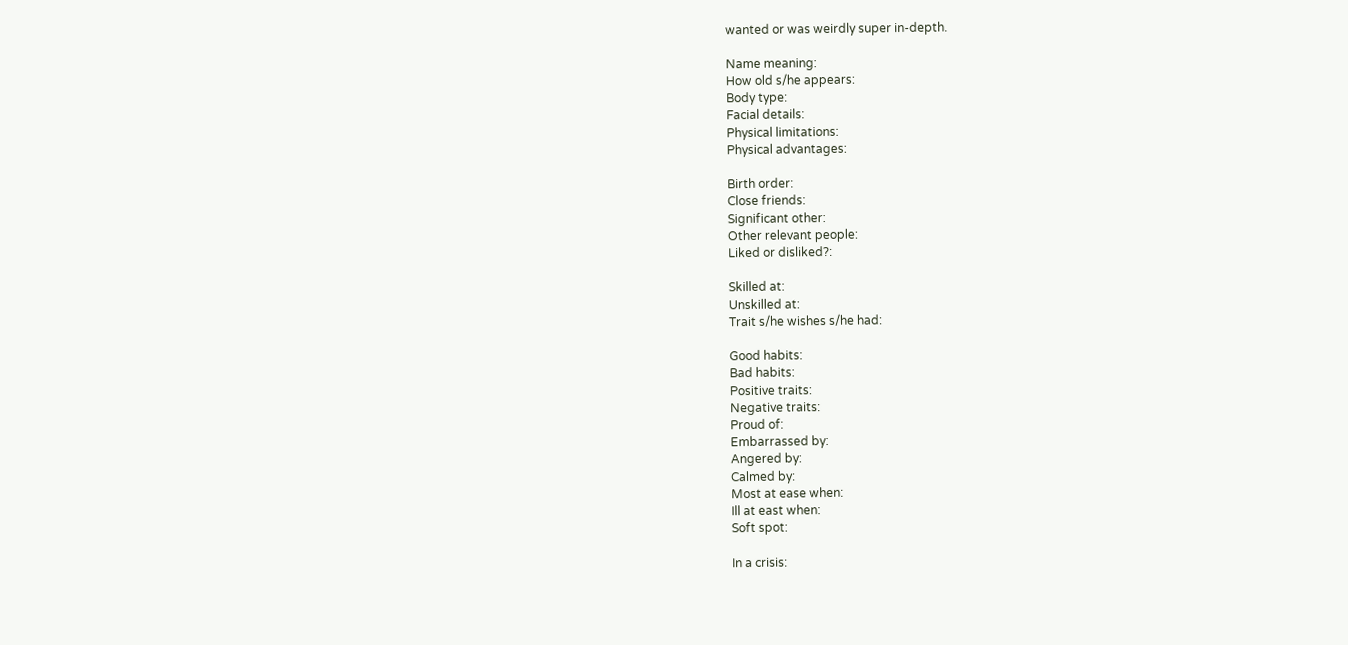wanted or was weirdly super in-depth.

Name meaning:
How old s/he appears:
Body type:
Facial details:
Physical limitations:
Physical advantages:

Birth order:
Close friends:
Significant other:
Other relevant people:
Liked or disliked?:

Skilled at:
Unskilled at:
Trait s/he wishes s/he had:

Good habits:
Bad habits:
Positive traits:
Negative traits:
Proud of:
Embarrassed by:
Angered by:
Calmed by:
Most at ease when:
Ill at east when:
Soft spot:

In a crisis: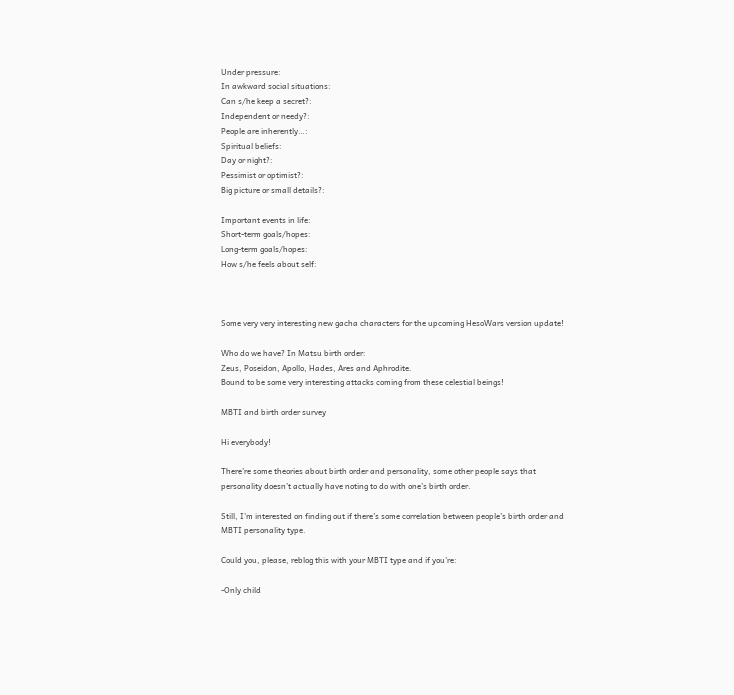Under pressure:
In awkward social situations:
Can s/he keep a secret?:
Independent or needy?:
People are inherently…:
Spiritual beliefs:
Day or night?:
Pessimist or optimist?:
Big picture or small details?:

Important events in life:
Short-term goals/hopes:
Long-term goals/hopes:
How s/he feels about self:



Some very very interesting new gacha characters for the upcoming HesoWars version update!

Who do we have? In Matsu birth order:
Zeus, Poseidon, Apollo, Hades, Ares and Aphrodite.
Bound to be some very interesting attacks coming from these celestial beings!

MBTI and birth order survey

Hi everybody!

There’re some theories about birth order and personality, some other people says that personality doesn’t actually have noting to do with one’s birth order.

Still, I’m interested on finding out if there’s some correlation between people’s birth order and MBTI personality type.

Could you, please, reblog this with your MBTI type and if you’re:

-Only child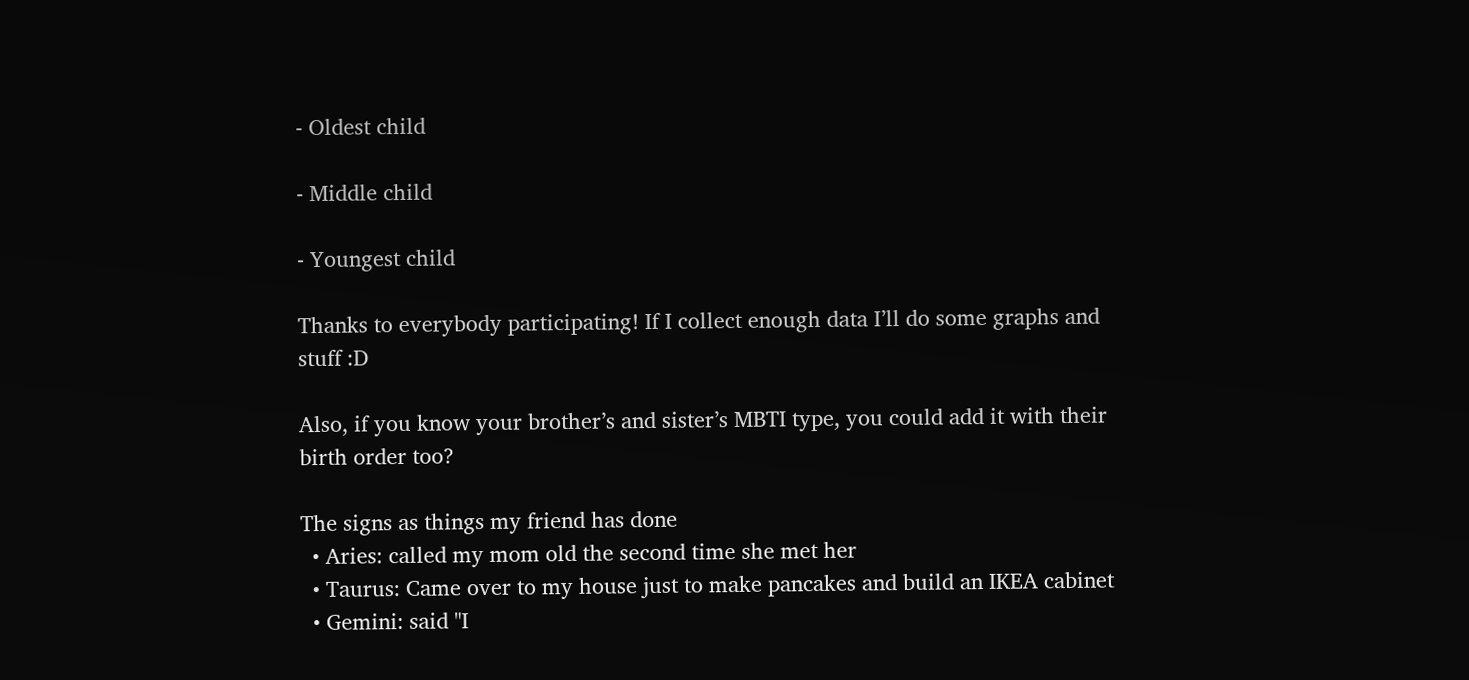- Oldest child

- Middle child

- Youngest child

Thanks to everybody participating! If I collect enough data I’ll do some graphs and stuff :D

Also, if you know your brother’s and sister’s MBTI type, you could add it with their birth order too?

The signs as things my friend has done
  • Aries: called my mom old the second time she met her
  • Taurus: Came over to my house just to make pancakes and build an IKEA cabinet
  • Gemini: said "I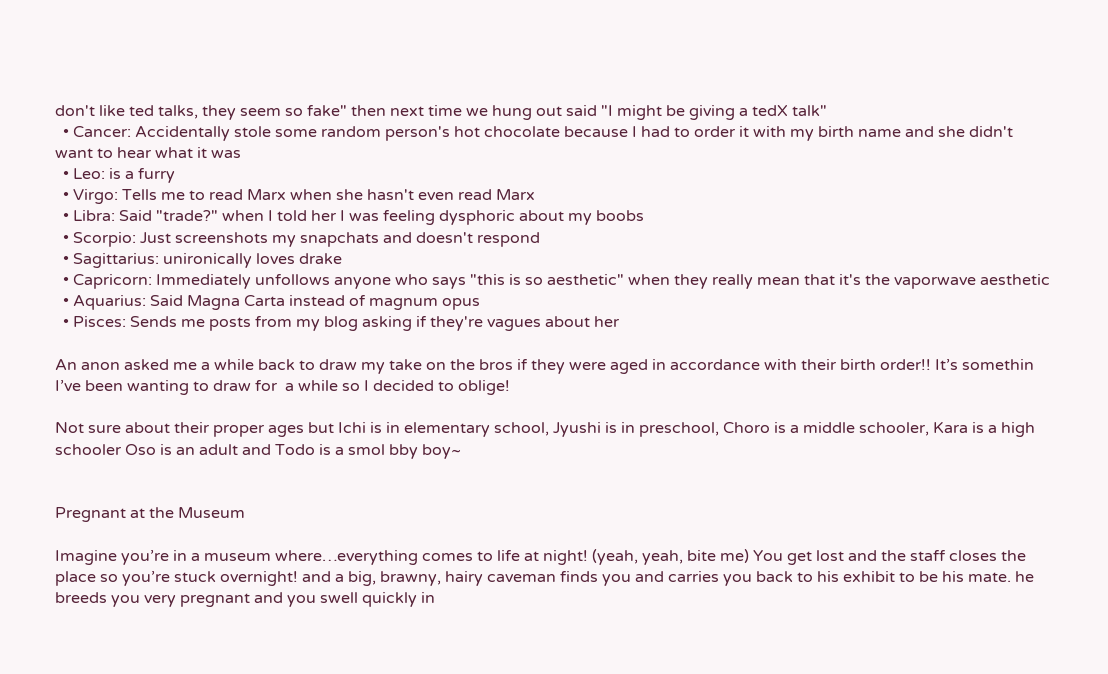don't like ted talks, they seem so fake" then next time we hung out said "I might be giving a tedX talk"
  • Cancer: Accidentally stole some random person's hot chocolate because I had to order it with my birth name and she didn't want to hear what it was
  • Leo: is a furry
  • Virgo: Tells me to read Marx when she hasn't even read Marx
  • Libra: Said "trade?" when I told her I was feeling dysphoric about my boobs
  • Scorpio: Just screenshots my snapchats and doesn't respond
  • Sagittarius: unironically loves drake
  • Capricorn: Immediately unfollows anyone who says "this is so aesthetic" when they really mean that it's the vaporwave aesthetic
  • Aquarius: Said Magna Carta instead of magnum opus
  • Pisces: Sends me posts from my blog asking if they're vagues about her

An anon asked me a while back to draw my take on the bros if they were aged in accordance with their birth order!! It’s somethin I’ve been wanting to draw for  a while so I decided to oblige!

Not sure about their proper ages but Ichi is in elementary school, Jyushi is in preschool, Choro is a middle schooler, Kara is a high schooler Oso is an adult and Todo is a smol bby boy~


Pregnant at the Museum

Imagine you’re in a museum where…everything comes to life at night! (yeah, yeah, bite me) You get lost and the staff closes the place so you’re stuck overnight! and a big, brawny, hairy caveman finds you and carries you back to his exhibit to be his mate. he breeds you very pregnant and you swell quickly in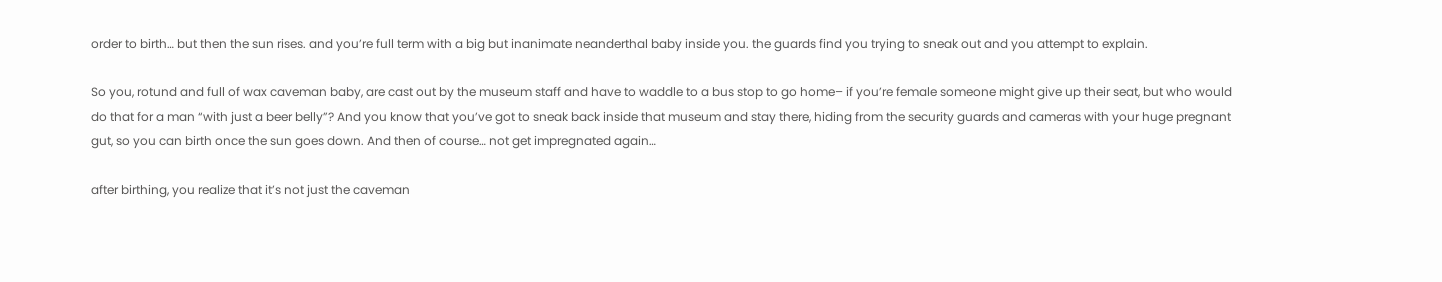order to birth… but then the sun rises. and you’re full term with a big but inanimate neanderthal baby inside you. the guards find you trying to sneak out and you attempt to explain.

So you, rotund and full of wax caveman baby, are cast out by the museum staff and have to waddle to a bus stop to go home– if you’re female someone might give up their seat, but who would do that for a man “with just a beer belly”? And you know that you’ve got to sneak back inside that museum and stay there, hiding from the security guards and cameras with your huge pregnant gut, so you can birth once the sun goes down. And then of course… not get impregnated again…

after birthing, you realize that it’s not just the caveman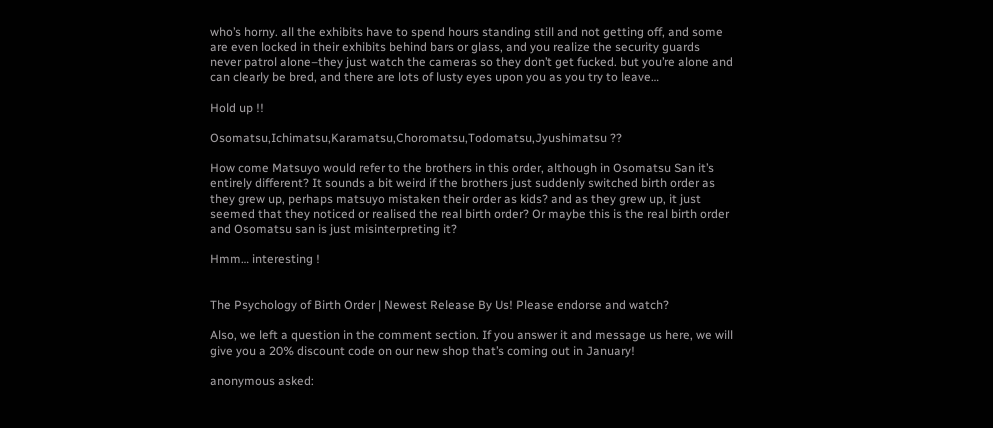who’s horny. all the exhibits have to spend hours standing still and not getting off, and some are even locked in their exhibits behind bars or glass, and you realize the security guards never patrol alone–they just watch the cameras so they don’t get fucked. but you’re alone and can clearly be bred, and there are lots of lusty eyes upon you as you try to leave…

Hold up !!

Osomatsu,Ichimatsu,Karamatsu,Choromatsu,Todomatsu,Jyushimatsu ??

How come Matsuyo would refer to the brothers in this order, although in Osomatsu San it’s entirely different? It sounds a bit weird if the brothers just suddenly switched birth order as they grew up, perhaps matsuyo mistaken their order as kids? and as they grew up, it just seemed that they noticed or realised the real birth order? Or maybe this is the real birth order and Osomatsu san is just misinterpreting it?

Hmm… interesting !


The Psychology of Birth Order | Newest Release By Us! Please endorse and watch?

Also, we left a question in the comment section. If you answer it and message us here, we will give you a 20% discount code on our new shop that’s coming out in January!

anonymous asked: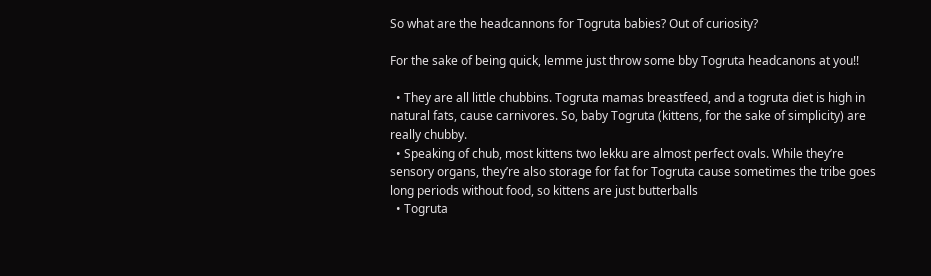So what are the headcannons for Togruta babies? Out of curiosity?

For the sake of being quick, lemme just throw some bby Togruta headcanons at you!!

  • They are all little chubbins. Togruta mamas breastfeed, and a togruta diet is high in natural fats, cause carnivores. So, baby Togruta (kittens, for the sake of simplicity) are really chubby.
  • Speaking of chub, most kittens two lekku are almost perfect ovals. While they’re sensory organs, they’re also storage for fat for Togruta cause sometimes the tribe goes long periods without food, so kittens are just butterballs
  • Togruta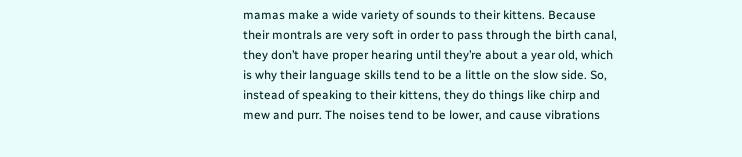mamas make a wide variety of sounds to their kittens. Because their montrals are very soft in order to pass through the birth canal, they don’t have proper hearing until they’re about a year old, which is why their language skills tend to be a little on the slow side. So, instead of speaking to their kittens, they do things like chirp and mew and purr. The noises tend to be lower, and cause vibrations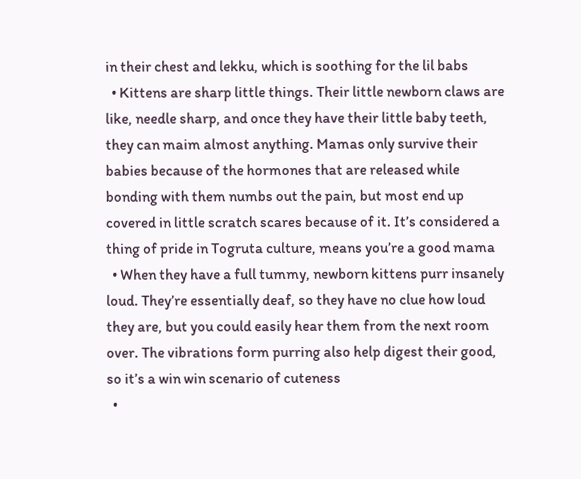in their chest and lekku, which is soothing for the lil babs
  • Kittens are sharp little things. Their little newborn claws are like, needle sharp, and once they have their little baby teeth, they can maim almost anything. Mamas only survive their babies because of the hormones that are released while bonding with them numbs out the pain, but most end up covered in little scratch scares because of it. It’s considered a thing of pride in Togruta culture, means you’re a good mama
  • When they have a full tummy, newborn kittens purr insanely loud. They’re essentially deaf, so they have no clue how loud they are, but you could easily hear them from the next room over. The vibrations form purring also help digest their good, so it’s a win win scenario of cuteness
  •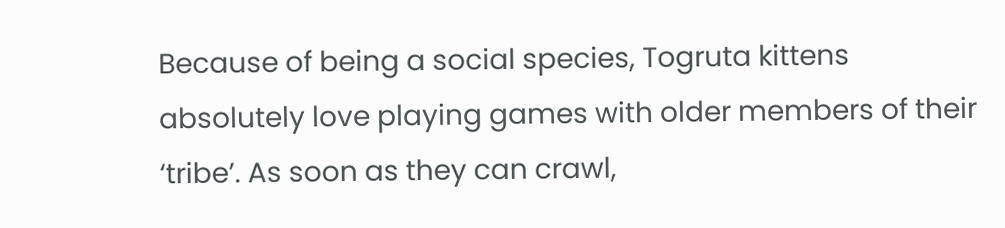Because of being a social species, Togruta kittens absolutely love playing games with older members of their ‘tribe’. As soon as they can crawl,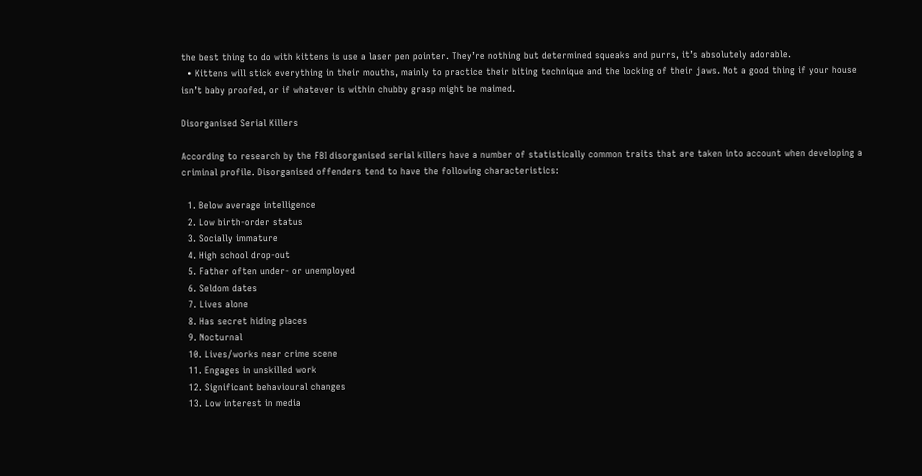the best thing to do with kittens is use a laser pen pointer. They’re nothing but determined squeaks and purrs, it’s absolutely adorable.
  • Kittens will stick everything in their mouths, mainly to practice their biting technique and the locking of their jaws. Not a good thing if your house isn’t baby proofed, or if whatever is within chubby grasp might be maimed.

Disorganised Serial Killers

According to research by the FBI disorganised serial killers have a number of statistically common traits that are taken into account when developing a criminal profile. Disorganised offenders tend to have the following characteristics:

  1. Below average intelligence
  2. Low birth-order status
  3. Socially immature
  4. High school drop-out
  5. Father often under- or unemployed
  6. Seldom dates
  7. Lives alone
  8. Has secret hiding places
  9. Nocturnal
  10. Lives/works near crime scene
  11. Engages in unskilled work
  12. Significant behavioural changes
  13. Low interest in media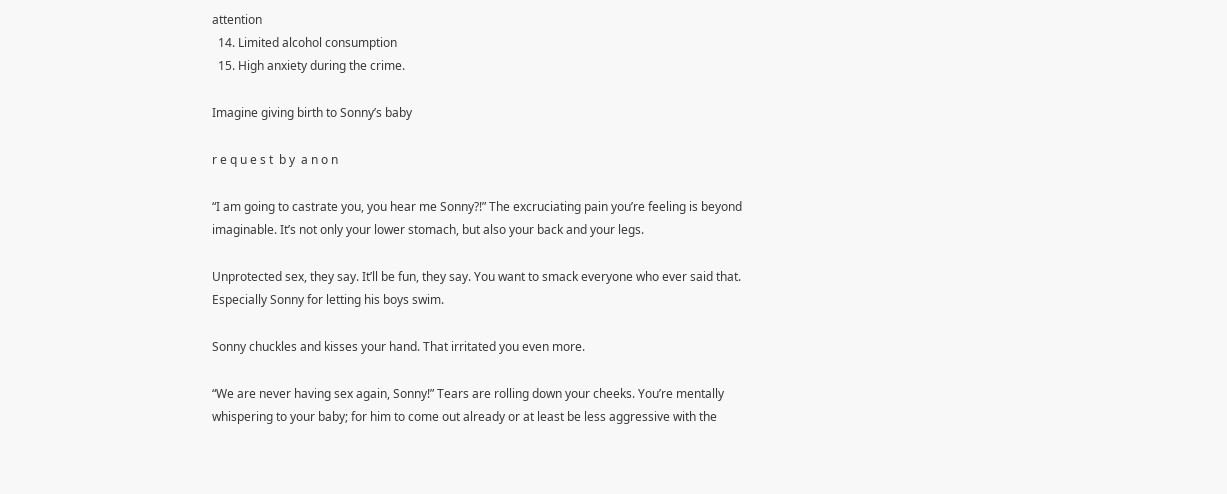attention
  14. Limited alcohol consumption
  15. High anxiety during the crime.

Imagine giving birth to Sonny’s baby

r e q u e s t  b y  a n o n

“I am going to castrate you, you hear me Sonny?!” The excruciating pain you’re feeling is beyond imaginable. It’s not only your lower stomach, but also your back and your legs.

Unprotected sex, they say. It’ll be fun, they say. You want to smack everyone who ever said that. Especially Sonny for letting his boys swim.

Sonny chuckles and kisses your hand. That irritated you even more.

“We are never having sex again, Sonny!” Tears are rolling down your cheeks. You’re mentally whispering to your baby; for him to come out already or at least be less aggressive with the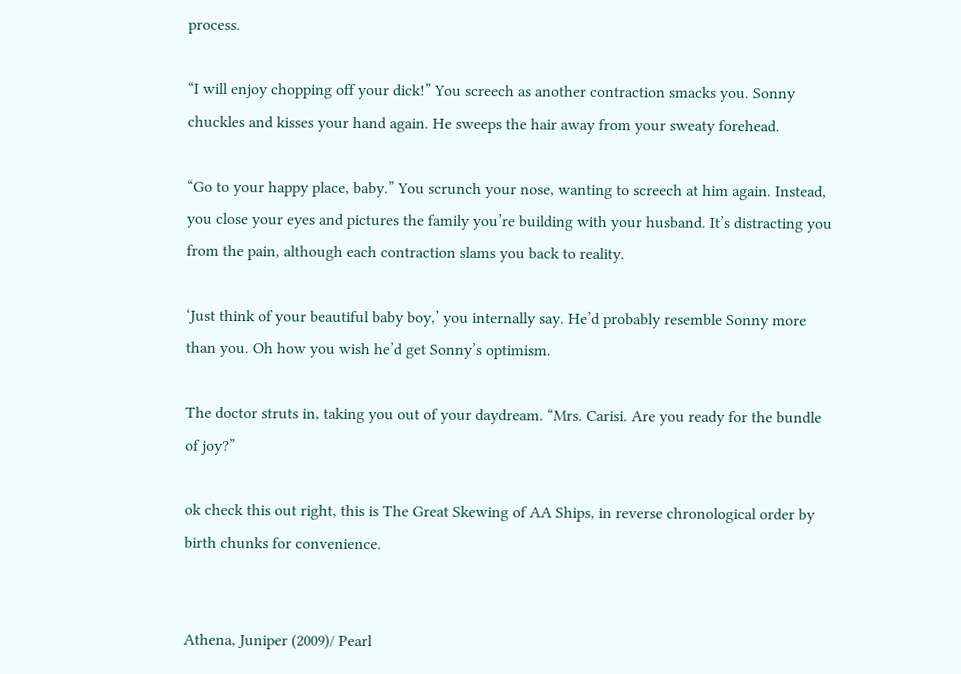process.

“I will enjoy chopping off your dick!” You screech as another contraction smacks you. Sonny chuckles and kisses your hand again. He sweeps the hair away from your sweaty forehead.

“Go to your happy place, baby.” You scrunch your nose, wanting to screech at him again. Instead, you close your eyes and pictures the family you’re building with your husband. It’s distracting you from the pain, although each contraction slams you back to reality.

‘Just think of your beautiful baby boy,’ you internally say. He’d probably resemble Sonny more than you. Oh how you wish he’d get Sonny’s optimism.

The doctor struts in, taking you out of your daydream. “Mrs. Carisi. Are you ready for the bundle of joy?”

ok check this out right, this is The Great Skewing of AA Ships, in reverse chronological order by birth chunks for convenience.


Athena, Juniper (2009)/ Pearl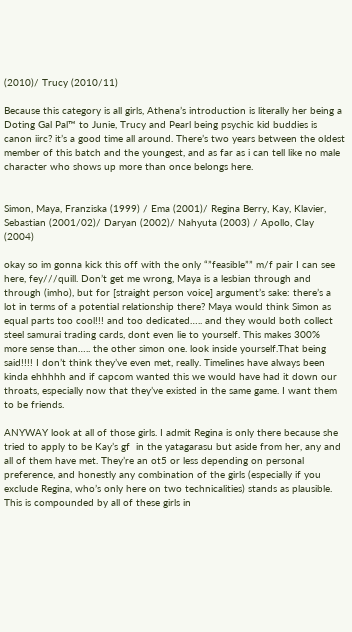(2010)/ Trucy (2010/11)

Because this category is all girls, Athena’s introduction is literally her being a Doting Gal Pal™ to Junie, Trucy and Pearl being psychic kid buddies is canon iirc? it’s a good time all around. There’s two years between the oldest member of this batch and the youngest, and as far as i can tell like no male character who shows up more than once belongs here.


Simon, Maya, Franziska (1999) / Ema (2001)/ Regina Berry, Kay, Klavier, Sebastian (2001/02)/ Daryan (2002)/ Nahyuta (2003) / Apollo, Clay (2004)

okay so im gonna kick this off with the only “”feasible”” m/f pair I can see here, fey///quill. Don’t get me wrong, Maya is a lesbian through and through (imho), but for [straight person voice] argument’s sake: there’s a lot in terms of a potential relationship there? Maya would think Simon as equal parts too cool!!! and too dedicated….. and they would both collect steel samurai trading cards, dont even lie to yourself. This makes 300% more sense than….. the other simon one. look inside yourself.That being said!!!! I don’t think they’ve even met, really. Timelines have always been kinda ehhhhh and if capcom wanted this we would have had it down our throats, especially now that they’ve existed in the same game. I want them to be friends.

ANYWAY look at all of those girls. I admit Regina is only there because she tried to apply to be Kay’s gf  in the yatagarasu but aside from her, any and all of them have met. They’re an ot5 or less depending on personal preference, and honestly any combination of the girls (especially if you exclude Regina, who’s only here on two technicalities) stands as plausible. This is compounded by all of these girls in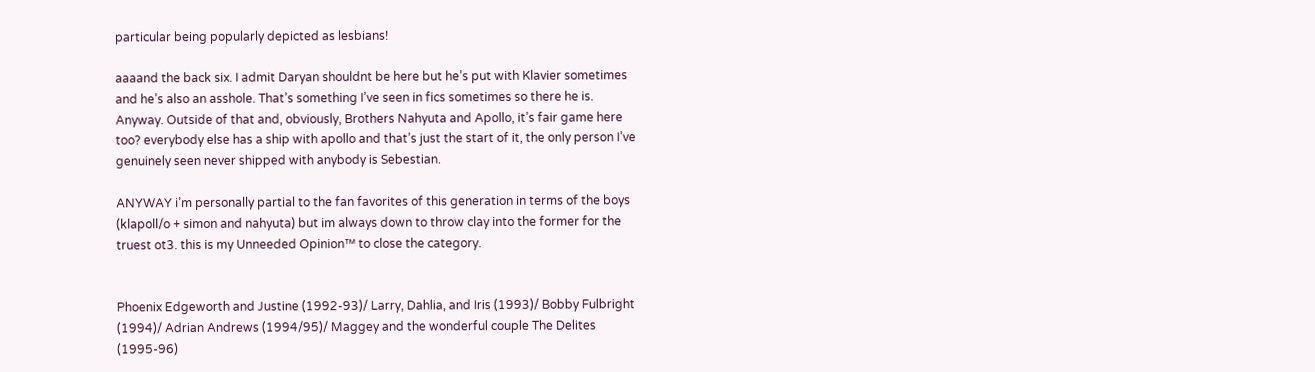particular being popularly depicted as lesbians!

aaaand the back six. I admit Daryan shouldnt be here but he’s put with Klavier sometimes and he’s also an asshole. That’s something I’ve seen in fics sometimes so there he is. Anyway. Outside of that and, obviously, Brothers Nahyuta and Apollo, it’s fair game here too? everybody else has a ship with apollo and that’s just the start of it, the only person I’ve genuinely seen never shipped with anybody is Sebestian.

ANYWAY i’m personally partial to the fan favorites of this generation in terms of the boys (klapoll/o + simon and nahyuta) but im always down to throw clay into the former for the truest ot3. this is my Unneeded Opinion™ to close the category.


Phoenix Edgeworth and Justine (1992-93)/ Larry, Dahlia, and Iris (1993)/ Bobby Fulbright (1994)/ Adrian Andrews (1994/95)/ Maggey and the wonderful couple The Delites (1995-96)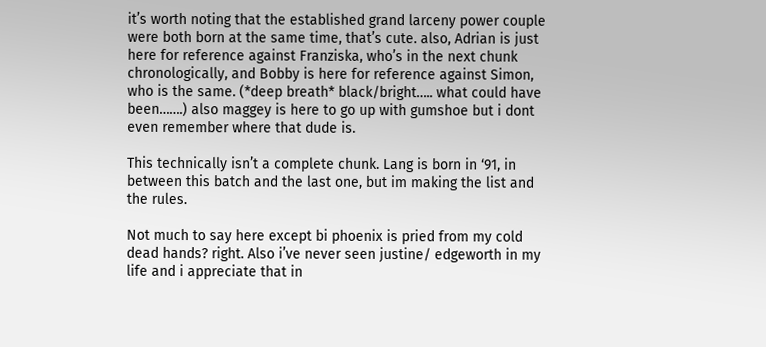it’s worth noting that the established grand larceny power couple were both born at the same time, that’s cute. also, Adrian is just here for reference against Franziska, who’s in the next chunk chronologically, and Bobby is here for reference against Simon, who is the same. (*deep breath* black/bright….. what could have been…….) also maggey is here to go up with gumshoe but i dont even remember where that dude is.

This technically isn’t a complete chunk. Lang is born in ‘91, in between this batch and the last one, but im making the list and the rules.

Not much to say here except bi phoenix is pried from my cold dead hands? right. Also i’ve never seen justine/ edgeworth in my life and i appreciate that in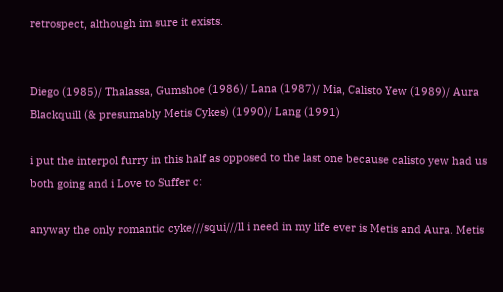retrospect, although im sure it exists.


Diego (1985)/ Thalassa, Gumshoe (1986)/ Lana (1987)/ Mia, Calisto Yew (1989)/ Aura Blackquill (& presumably Metis Cykes) (1990)/ Lang (1991)

i put the interpol furry in this half as opposed to the last one because calisto yew had us both going and i Love to Suffer c:

anyway the only romantic cyke///squi///ll i need in my life ever is Metis and Aura. Metis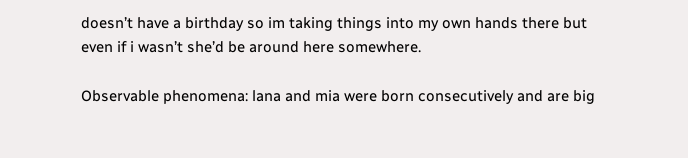doesn’t have a birthday so im taking things into my own hands there but even if i wasn’t she’d be around here somewhere.

Observable phenomena: lana and mia were born consecutively and are big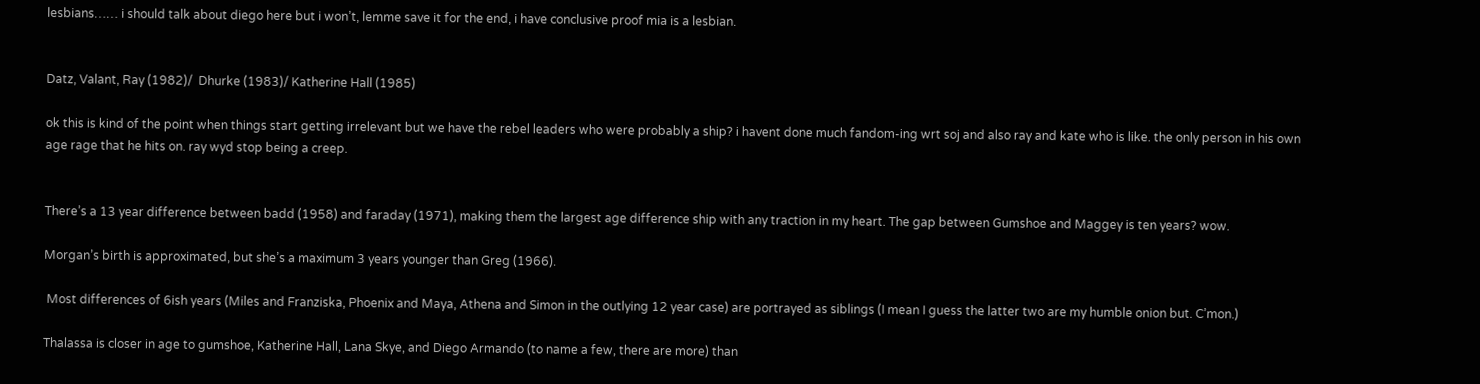lesbians…… i should talk about diego here but i won’t, lemme save it for the end, i have conclusive proof mia is a lesbian.


Datz, Valant, Ray (1982)/  Dhurke (1983)/ Katherine Hall (1985)

ok this is kind of the point when things start getting irrelevant but we have the rebel leaders who were probably a ship? i havent done much fandom-ing wrt soj and also ray and kate who is like. the only person in his own age rage that he hits on. ray wyd stop being a creep.


There’s a 13 year difference between badd (1958) and faraday (1971), making them the largest age difference ship with any traction in my heart. The gap between Gumshoe and Maggey is ten years? wow.

Morgan’s birth is approximated, but she’s a maximum 3 years younger than Greg (1966).

 Most differences of 6ish years (Miles and Franziska, Phoenix and Maya, Athena and Simon in the outlying 12 year case) are portrayed as siblings (I mean I guess the latter two are my humble onion but. C’mon.)

Thalassa is closer in age to gumshoe, Katherine Hall, Lana Skye, and Diego Armando (to name a few, there are more) than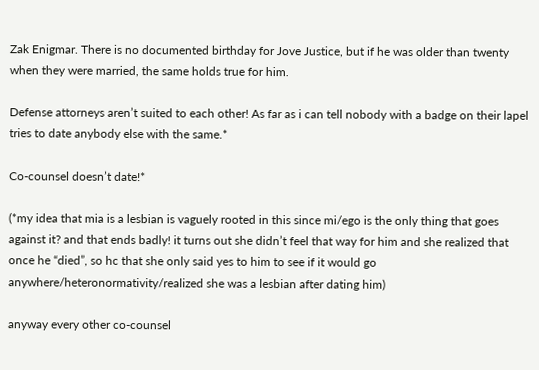Zak Enigmar. There is no documented birthday for Jove Justice, but if he was older than twenty when they were married, the same holds true for him.

Defense attorneys aren’t suited to each other! As far as i can tell nobody with a badge on their lapel tries to date anybody else with the same.*

Co-counsel doesn’t date!*

(*my idea that mia is a lesbian is vaguely rooted in this since mi/ego is the only thing that goes against it? and that ends badly! it turns out she didn’t feel that way for him and she realized that once he “died”, so hc that she only said yes to him to see if it would go anywhere/heteronormativity/realized she was a lesbian after dating him)

anyway every other co-counsel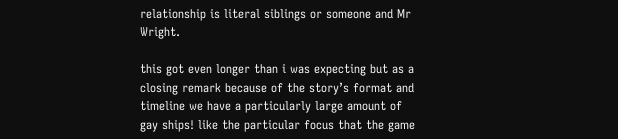relationship is literal siblings or someone and Mr Wright.

this got even longer than i was expecting but as a closing remark because of the story’s format and timeline we have a particularly large amount of gay ships! like the particular focus that the game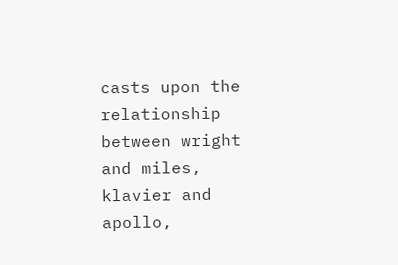casts upon the relationship between wright and miles, klavier and apollo,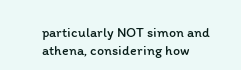particularly NOT simon and athena, considering how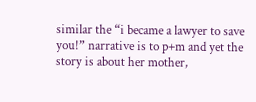similar the “i became a lawyer to save you!” narrative is to p+m and yet the story is about her mother,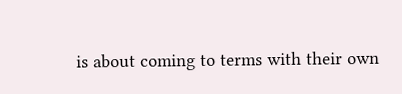is about coming to terms with their own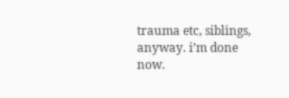trauma etc, siblings, anyway. i’m done now.